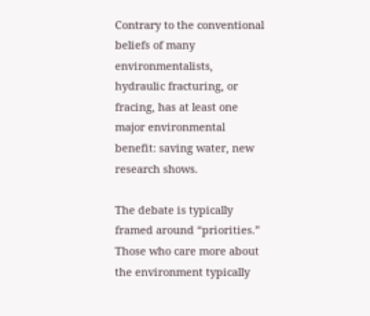Contrary to the conventional beliefs of many environmentalists, hydraulic fracturing, or fracing, has at least one major environmental benefit: saving water, new research shows.

The debate is typically framed around “priorities.” Those who care more about the environment typically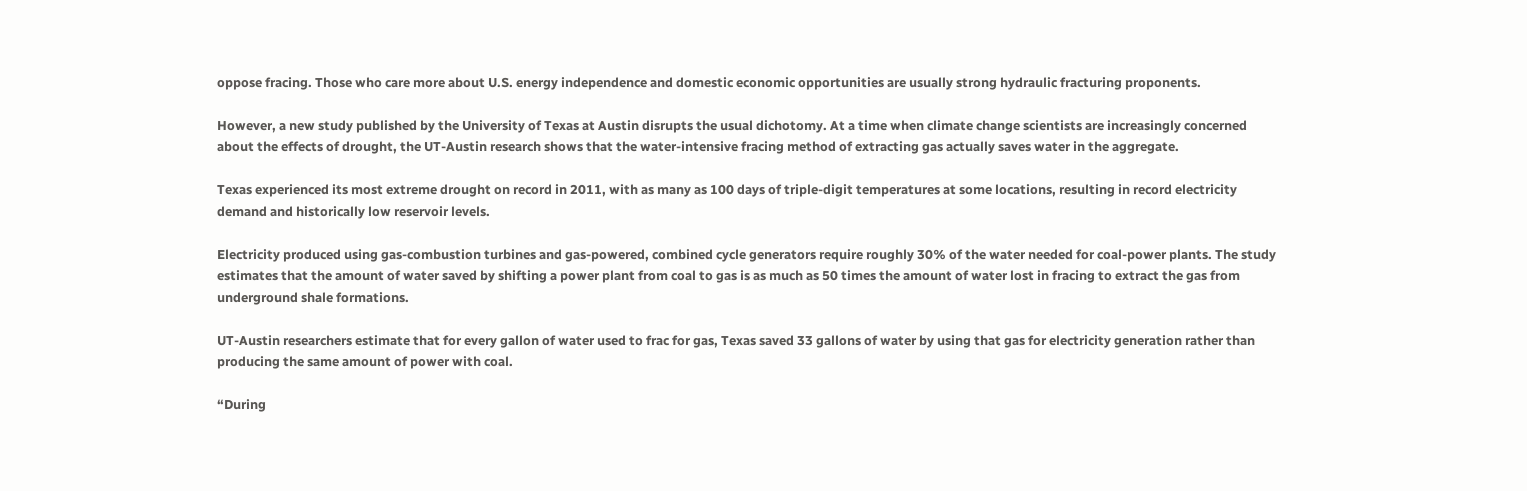oppose fracing. Those who care more about U.S. energy independence and domestic economic opportunities are usually strong hydraulic fracturing proponents.

However, a new study published by the University of Texas at Austin disrupts the usual dichotomy. At a time when climate change scientists are increasingly concerned about the effects of drought, the UT-Austin research shows that the water-intensive fracing method of extracting gas actually saves water in the aggregate.

Texas experienced its most extreme drought on record in 2011, with as many as 100 days of triple-digit temperatures at some locations, resulting in record electricity demand and historically low reservoir levels.

Electricity produced using gas-combustion turbines and gas-powered, combined cycle generators require roughly 30% of the water needed for coal-power plants. The study estimates that the amount of water saved by shifting a power plant from coal to gas is as much as 50 times the amount of water lost in fracing to extract the gas from underground shale formations.

UT-Austin researchers estimate that for every gallon of water used to frac for gas, Texas saved 33 gallons of water by using that gas for electricity generation rather than producing the same amount of power with coal.

“During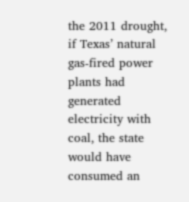the 2011 drought, if Texas’ natural gas-fired power plants had generated electricity with coal, the state would have consumed an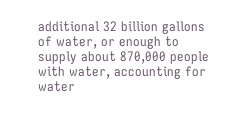additional 32 billion gallons of water, or enough to supply about 870,000 people with water, accounting for water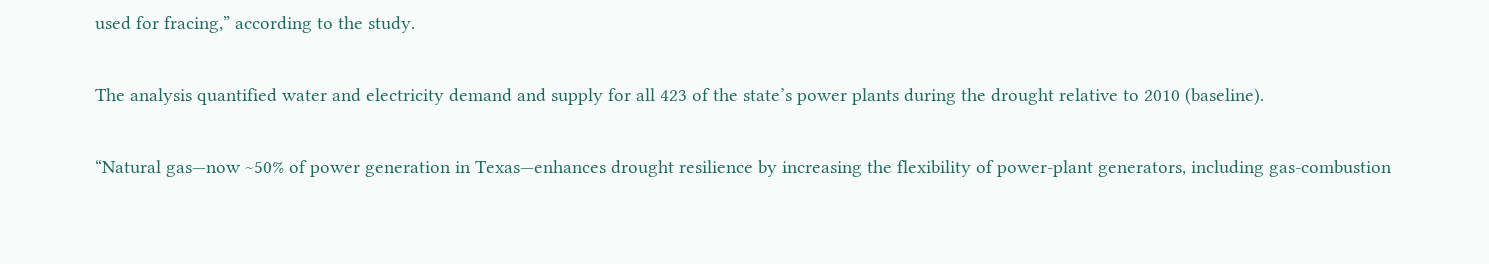used for fracing,” according to the study.

The analysis quantified water and electricity demand and supply for all 423 of the state’s power plants during the drought relative to 2010 (baseline).

“Natural gas—now ~50% of power generation in Texas—enhances drought resilience by increasing the flexibility of power-plant generators, including gas-combustion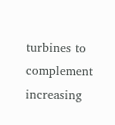turbines to complement increasing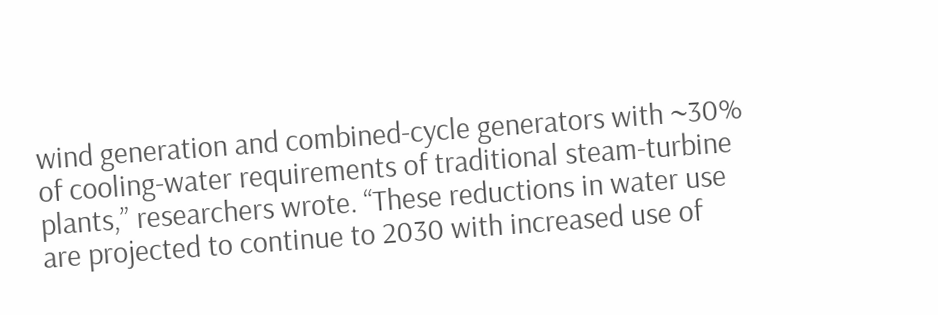wind generation and combined-cycle generators with ~30% of cooling-water requirements of traditional steam-turbine plants,” researchers wrote. “These reductions in water use are projected to continue to 2030 with increased use of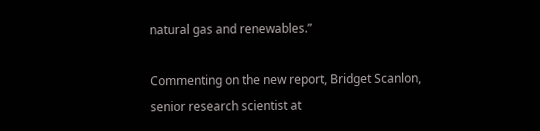natural gas and renewables.”

Commenting on the new report, Bridget Scanlon, senior research scientist at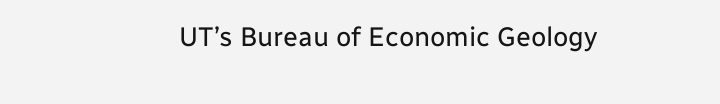UT’s Bureau of Economic Geology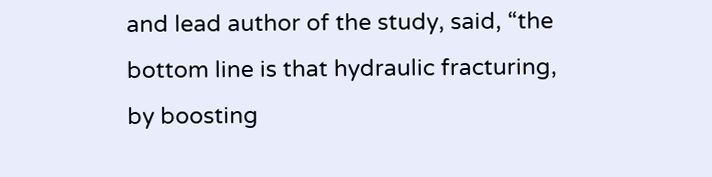and lead author of the study, said, “the bottom line is that hydraulic fracturing, by boosting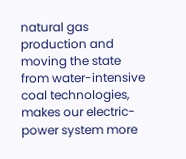natural gas production and moving the state from water-intensive coal technologies, makes our electric-power system more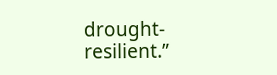drought-resilient.”